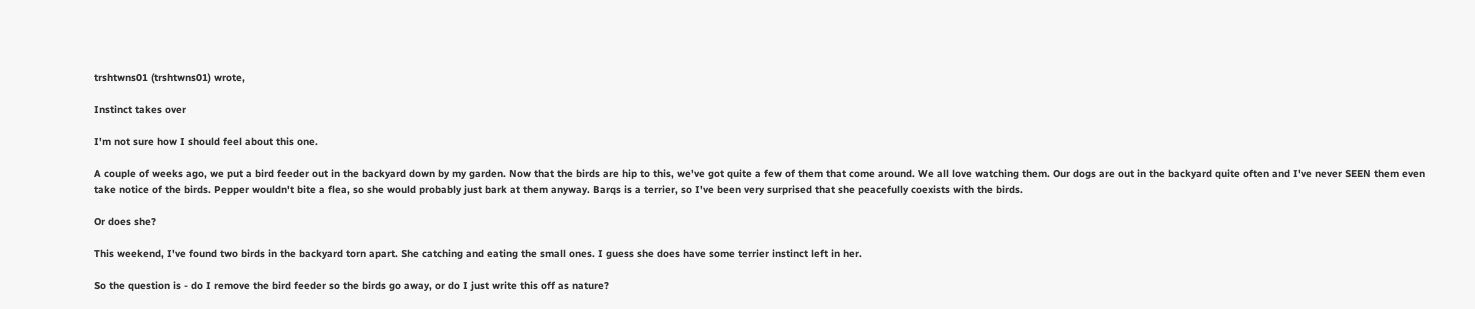trshtwns01 (trshtwns01) wrote,

Instinct takes over

I'm not sure how I should feel about this one.

A couple of weeks ago, we put a bird feeder out in the backyard down by my garden. Now that the birds are hip to this, we've got quite a few of them that come around. We all love watching them. Our dogs are out in the backyard quite often and I've never SEEN them even take notice of the birds. Pepper wouldn't bite a flea, so she would probably just bark at them anyway. Barqs is a terrier, so I've been very surprised that she peacefully coexists with the birds.

Or does she?

This weekend, I've found two birds in the backyard torn apart. She catching and eating the small ones. I guess she does have some terrier instinct left in her.

So the question is - do I remove the bird feeder so the birds go away, or do I just write this off as nature?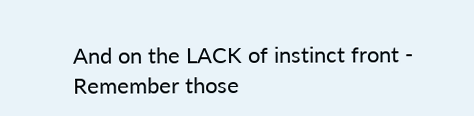And on the LACK of instinct front - Remember those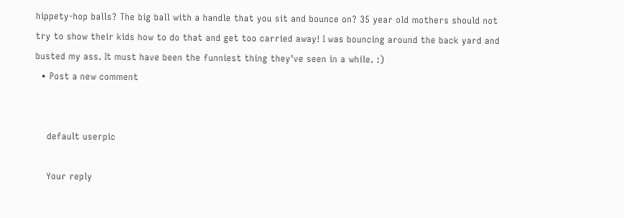hippety-hop balls? The big ball with a handle that you sit and bounce on? 35 year old mothers should not try to show their kids how to do that and get too carried away! I was bouncing around the back yard and busted my ass. It must have been the funniest thing they've seen in a while. :)
  • Post a new comment


    default userpic

    Your reply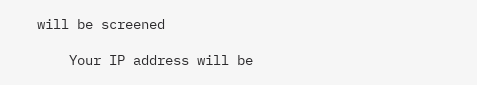will be screened

    Your IP address will be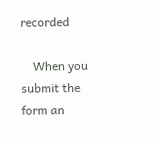recorded

    When you submit the form an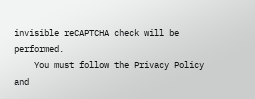invisible reCAPTCHA check will be performed.
    You must follow the Privacy Policy and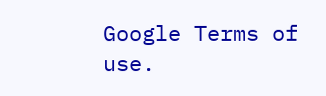Google Terms of use.